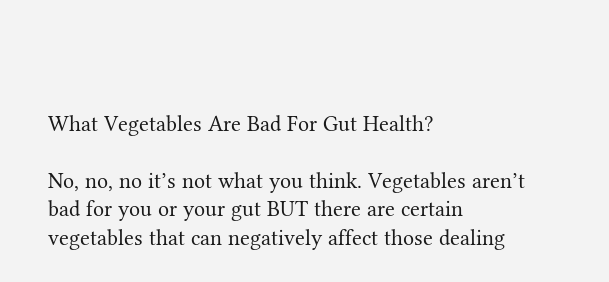What Vegetables Are Bad For Gut Health?

No, no, no it’s not what you think. Vegetables aren’t bad for you or your gut BUT there are certain vegetables that can negatively affect those dealing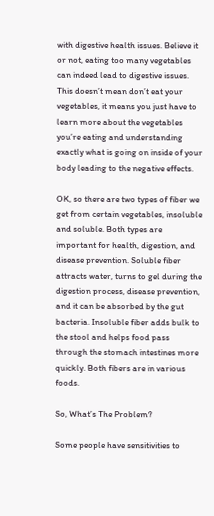with digestive health issues. Believe it or not, eating too many vegetables can indeed lead to digestive issues. This doesn’t mean don’t eat your vegetables, it means you just have to learn more about the vegetables you’re eating and understanding exactly what is going on inside of your body leading to the negative effects.

OK, so there are two types of fiber we get from certain vegetables, insoluble and soluble. Both types are important for health, digestion, and disease prevention. Soluble fiber attracts water, turns to gel during the digestion process, disease prevention, and it can be absorbed by the gut bacteria. Insoluble fiber adds bulk to the stool and helps food pass through the stomach intestines more quickly. Both fibers are in various foods.

So, What’s The Problem?

Some people have sensitivities to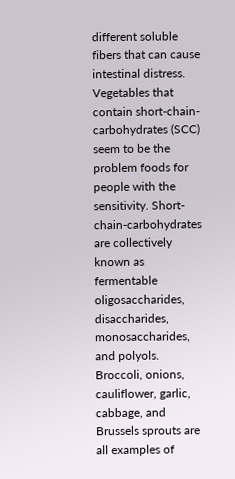different soluble fibers that can cause intestinal distress. Vegetables that contain short-chain-carbohydrates (SCC) seem to be the problem foods for people with the sensitivity. Short-chain-carbohydrates are collectively known as fermentable oligosaccharides, disaccharides, monosaccharides, and polyols. Broccoli, onions, cauliflower, garlic, cabbage, and Brussels sprouts are all examples of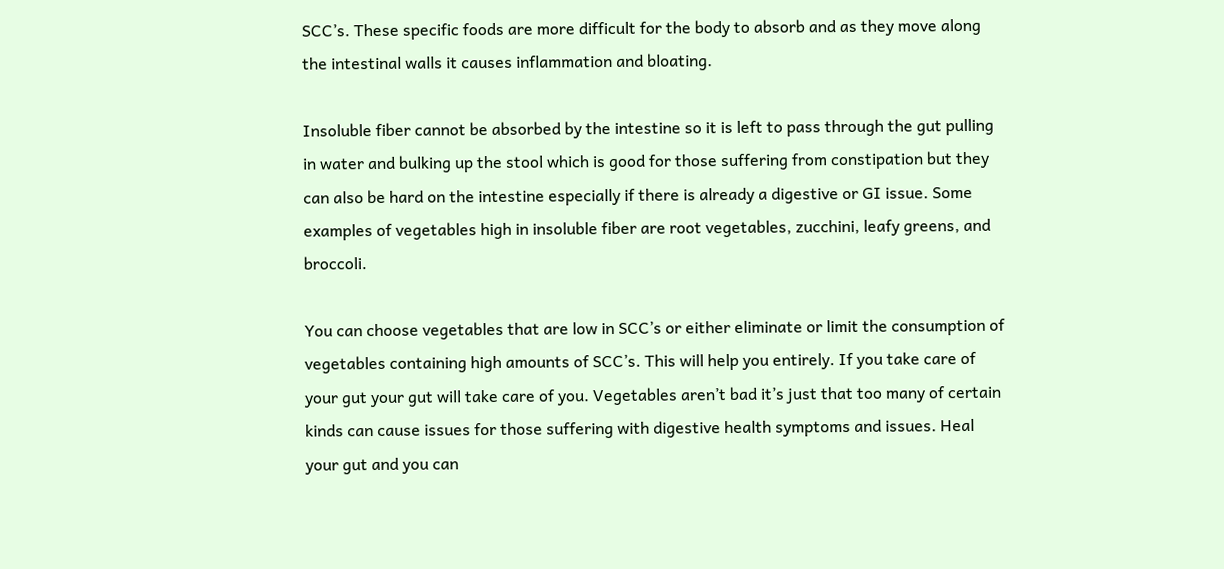SCC’s. These specific foods are more difficult for the body to absorb and as they move along the intestinal walls it causes inflammation and bloating.

Insoluble fiber cannot be absorbed by the intestine so it is left to pass through the gut pulling in water and bulking up the stool which is good for those suffering from constipation but they can also be hard on the intestine especially if there is already a digestive or GI issue. Some examples of vegetables high in insoluble fiber are root vegetables, zucchini, leafy greens, and broccoli.

You can choose vegetables that are low in SCC’s or either eliminate or limit the consumption of  vegetables containing high amounts of SCC’s. This will help you entirely. If you take care of your gut your gut will take care of you. Vegetables aren’t bad it’s just that too many of certain kinds can cause issues for those suffering with digestive health symptoms and issues. Heal your gut and you can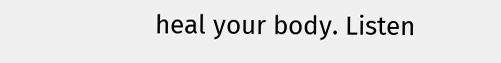heal your body. Listen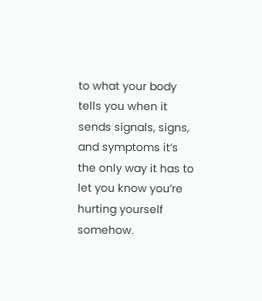to what your body tells you when it sends signals, signs, and symptoms it’s the only way it has to let you know you’re hurting yourself somehow.